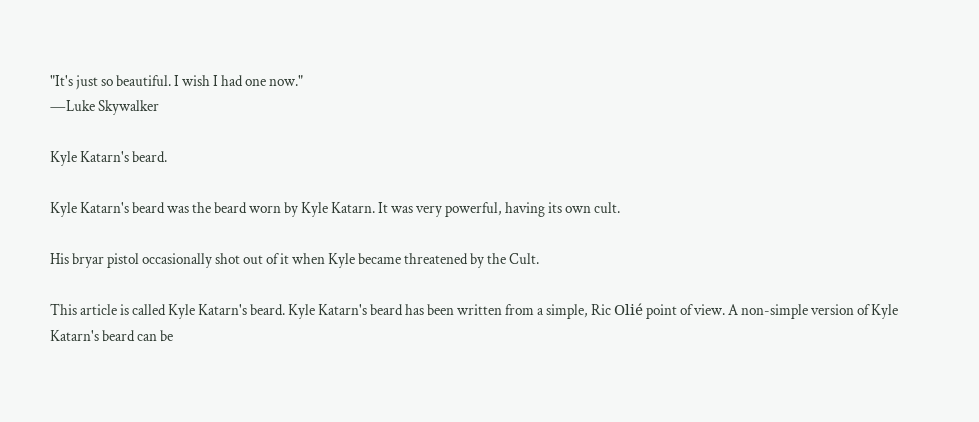"It's just so beautiful. I wish I had one now."
―Luke Skywalker

Kyle Katarn's beard.

Kyle Katarn's beard was the beard worn by Kyle Katarn. It was very powerful, having its own cult.

His bryar pistol occasionally shot out of it when Kyle became threatened by the Cult.

This article is called Kyle Katarn's beard. Kyle Katarn's beard has been written from a simple, Ric Olié point of view. A non-simple version of Kyle Katarn's beard can be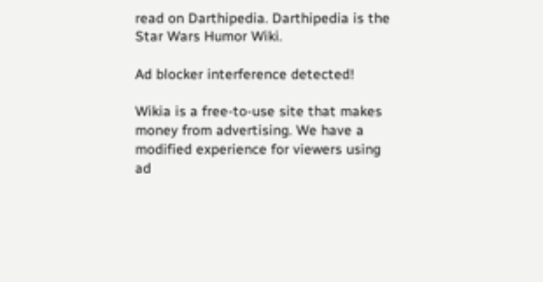read on Darthipedia. Darthipedia is the Star Wars Humor Wiki.

Ad blocker interference detected!

Wikia is a free-to-use site that makes money from advertising. We have a modified experience for viewers using ad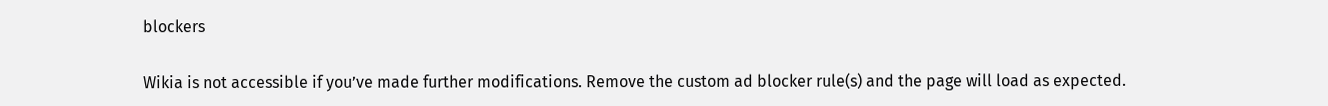blockers

Wikia is not accessible if you’ve made further modifications. Remove the custom ad blocker rule(s) and the page will load as expected.